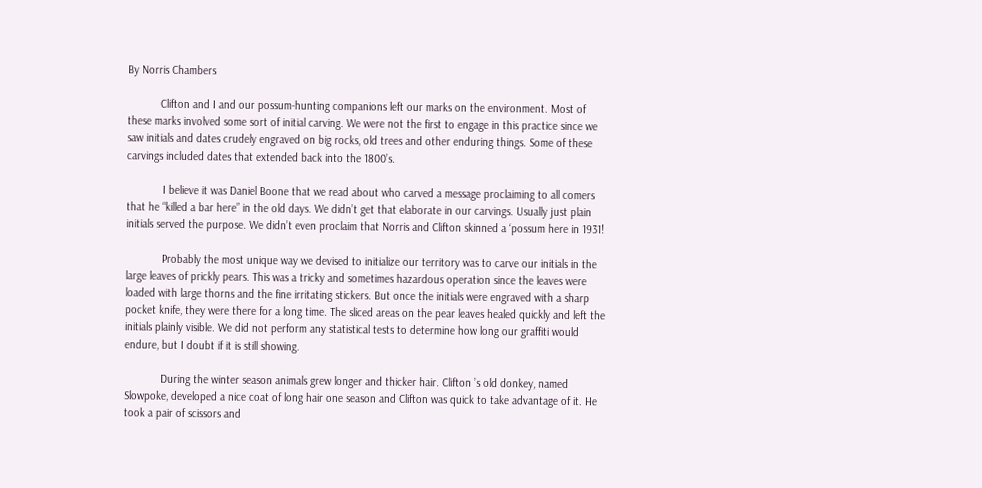By Norris Chambers

           Clifton and I and our possum-hunting companions left our marks on the environment. Most of these marks involved some sort of initial carving. We were not the first to engage in this practice since we saw initials and dates crudely engraved on big rocks, old trees and other enduring things. Some of these carvings included dates that extended back into the 1800’s.

            I believe it was Daniel Boone that we read about who carved a message proclaiming to all comers that he “killed a bar here” in the old days. We didn’t get that elaborate in our carvings. Usually just plain initials served the purpose. We didn’t even proclaim that Norris and Clifton skinned a ‘possum here in 1931!

            Probably the most unique way we devised to initialize our territory was to carve our initials in the large leaves of prickly pears. This was a tricky and sometimes hazardous operation since the leaves were loaded with large thorns and the fine irritating stickers. But once the initials were engraved with a sharp pocket knife, they were there for a long time. The sliced areas on the pear leaves healed quickly and left the initials plainly visible. We did not perform any statistical tests to determine how long our graffiti would endure, but I doubt if it is still showing.

            During the winter season animals grew longer and thicker hair. Clifton ’s old donkey, named Slowpoke, developed a nice coat of long hair one season and Clifton was quick to take advantage of it. He took a pair of scissors and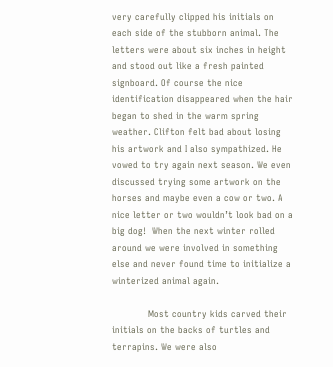very carefully clipped his initials on each side of the stubborn animal. The letters were about six inches in height and stood out like a fresh painted signboard. Of course the nice identification disappeared when the hair began to shed in the warm spring weather. Clifton felt bad about losing his artwork and I also sympathized. He vowed to try again next season. We even discussed trying some artwork on the horses and maybe even a cow or two. A nice letter or two wouldn’t look bad on a big dog!  When the next winter rolled around we were involved in something else and never found time to initialize a winterized animal again.

            Most country kids carved their initials on the backs of turtles and terrapins. We were also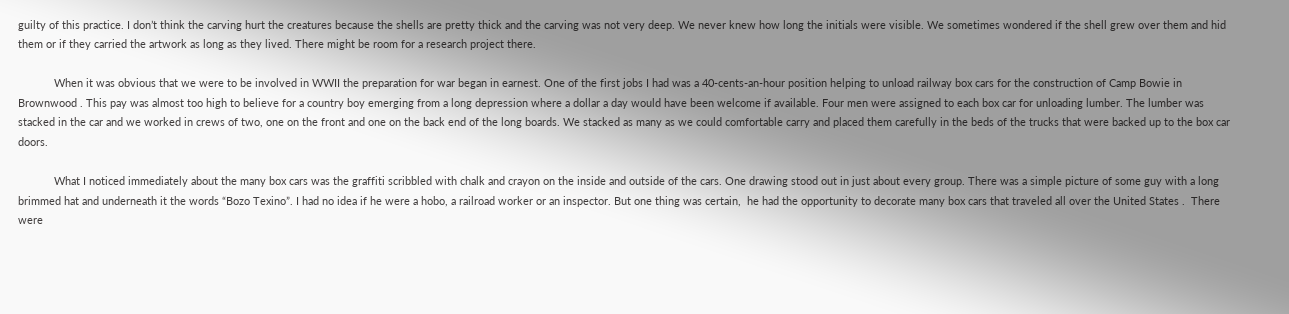guilty of this practice. I don’t think the carving hurt the creatures because the shells are pretty thick and the carving was not very deep. We never knew how long the initials were visible. We sometimes wondered if the shell grew over them and hid them or if they carried the artwork as long as they lived. There might be room for a research project there.

            When it was obvious that we were to be involved in WWII the preparation for war began in earnest. One of the first jobs I had was a 40-cents-an-hour position helping to unload railway box cars for the construction of Camp Bowie in Brownwood . This pay was almost too high to believe for a country boy emerging from a long depression where a dollar a day would have been welcome if available. Four men were assigned to each box car for unloading lumber. The lumber was stacked in the car and we worked in crews of two, one on the front and one on the back end of the long boards. We stacked as many as we could comfortable carry and placed them carefully in the beds of the trucks that were backed up to the box car doors.

            What I noticed immediately about the many box cars was the graffiti scribbled with chalk and crayon on the inside and outside of the cars. One drawing stood out in just about every group. There was a simple picture of some guy with a long brimmed hat and underneath it the words “Bozo Texino”. I had no idea if he were a hobo, a railroad worker or an inspector. But one thing was certain,  he had the opportunity to decorate many box cars that traveled all over the United States .  There were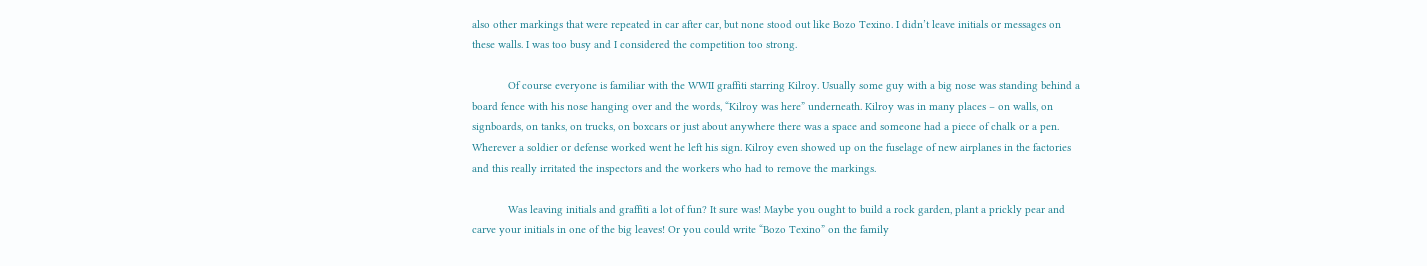also other markings that were repeated in car after car, but none stood out like Bozo Texino. I didn’t leave initials or messages on these walls. I was too busy and I considered the competition too strong.

            Of course everyone is familiar with the WWII graffiti starring Kilroy. Usually some guy with a big nose was standing behind a board fence with his nose hanging over and the words, “Kilroy was here” underneath. Kilroy was in many places – on walls, on signboards, on tanks, on trucks, on boxcars or just about anywhere there was a space and someone had a piece of chalk or a pen. Wherever a soldier or defense worked went he left his sign. Kilroy even showed up on the fuselage of new airplanes in the factories and this really irritated the inspectors and the workers who had to remove the markings.

            Was leaving initials and graffiti a lot of fun? It sure was! Maybe you ought to build a rock garden, plant a prickly pear and carve your initials in one of the big leaves! Or you could write “Bozo Texino” on the family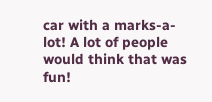car with a marks-a-lot! A lot of people would think that was fun!